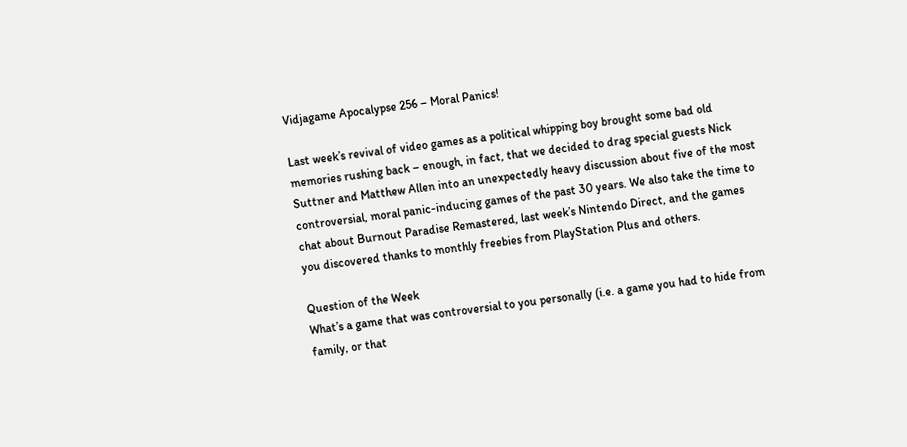Vidjagame Apocalypse 256 – Moral Panics!

Last week’s revival of video games as a political whipping boy brought some bad old memories rushing back – enough, in fact, that we decided to drag special guests Nick Suttner and Matthew Allen into an unexpectedly heavy discussion about five of the most controversial, moral panic-inducing games of the past 30 years. We also take the time to chat about Burnout Paradise Remastered, last week’s Nintendo Direct, and the games you discovered thanks to monthly freebies from PlayStation Plus and others.

Question of the Week
What’s a game that was controversial to you personally (i.e. a game you had to hide from family, or that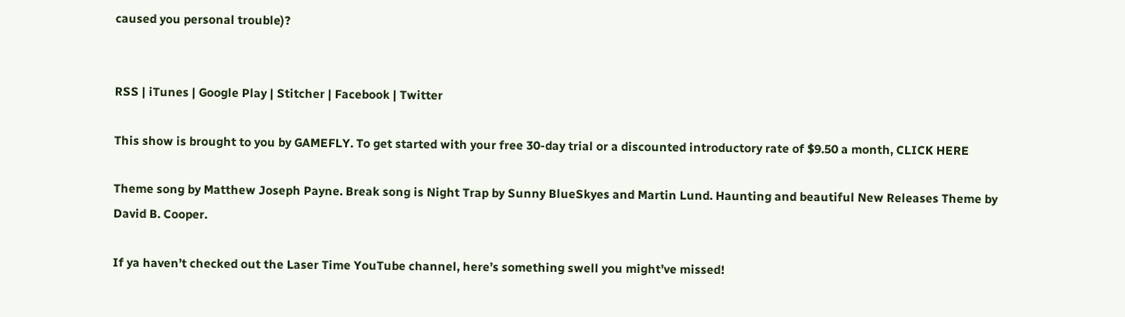caused you personal trouble)?


RSS | iTunes | Google Play | Stitcher | Facebook | Twitter

This show is brought to you by GAMEFLY. To get started with your free 30-day trial or a discounted introductory rate of $9.50 a month, CLICK HERE

Theme song by Matthew Joseph Payne. Break song is Night Trap by Sunny BlueSkyes and Martin Lund. Haunting and beautiful New Releases Theme by David B. Cooper.

If ya haven’t checked out the Laser Time YouTube channel, here’s something swell you might’ve missed!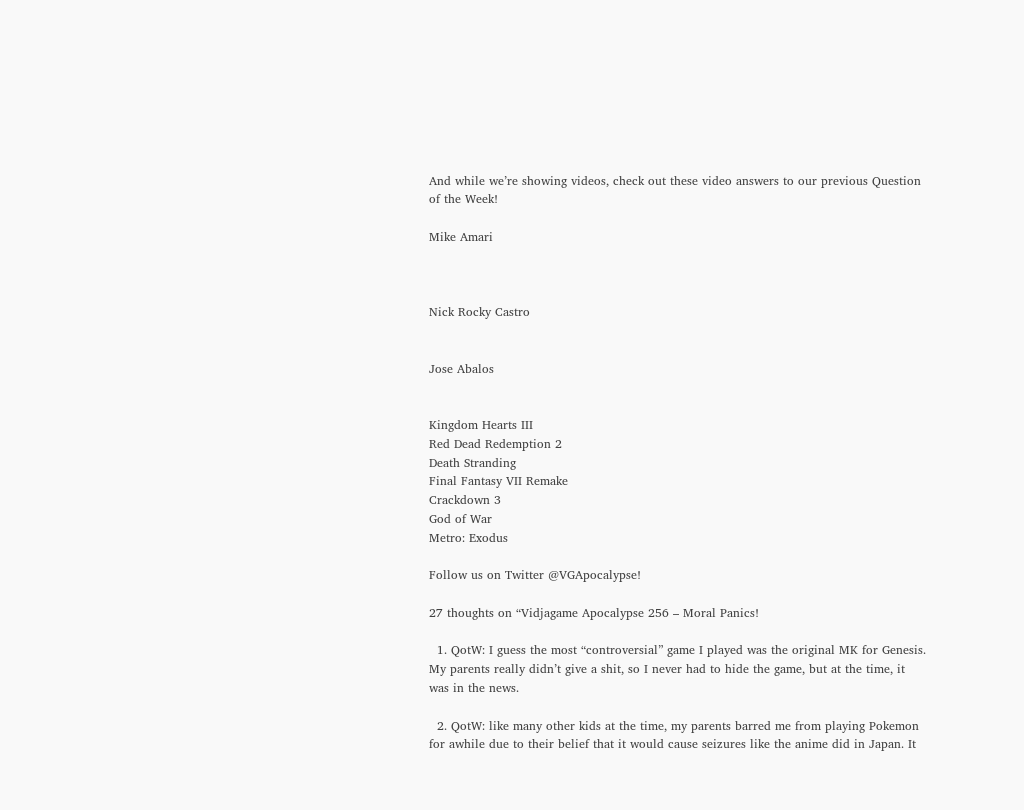And while we’re showing videos, check out these video answers to our previous Question of the Week!

Mike Amari



Nick Rocky Castro


Jose Abalos


Kingdom Hearts III
Red Dead Redemption 2
Death Stranding
Final Fantasy VII Remake
Crackdown 3
God of War
Metro: Exodus

Follow us on Twitter @VGApocalypse!

27 thoughts on “Vidjagame Apocalypse 256 – Moral Panics!

  1. QotW: I guess the most “controversial” game I played was the original MK for Genesis. My parents really didn’t give a shit, so I never had to hide the game, but at the time, it was in the news.

  2. QotW: like many other kids at the time, my parents barred me from playing Pokemon for awhile due to their belief that it would cause seizures like the anime did in Japan. It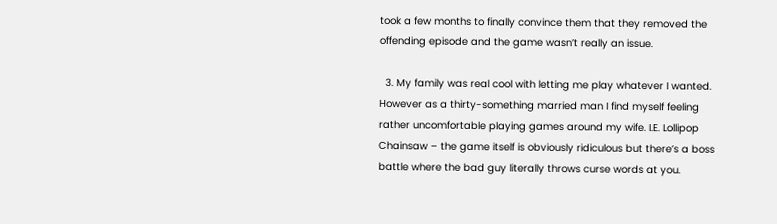took a few months to finally convince them that they removed the offending episode and the game wasn’t really an issue.

  3. My family was real cool with letting me play whatever I wanted. However as a thirty-something married man I find myself feeling rather uncomfortable playing games around my wife. I.E. Lollipop Chainsaw – the game itself is obviously ridiculous but there’s a boss battle where the bad guy literally throws curse words at you.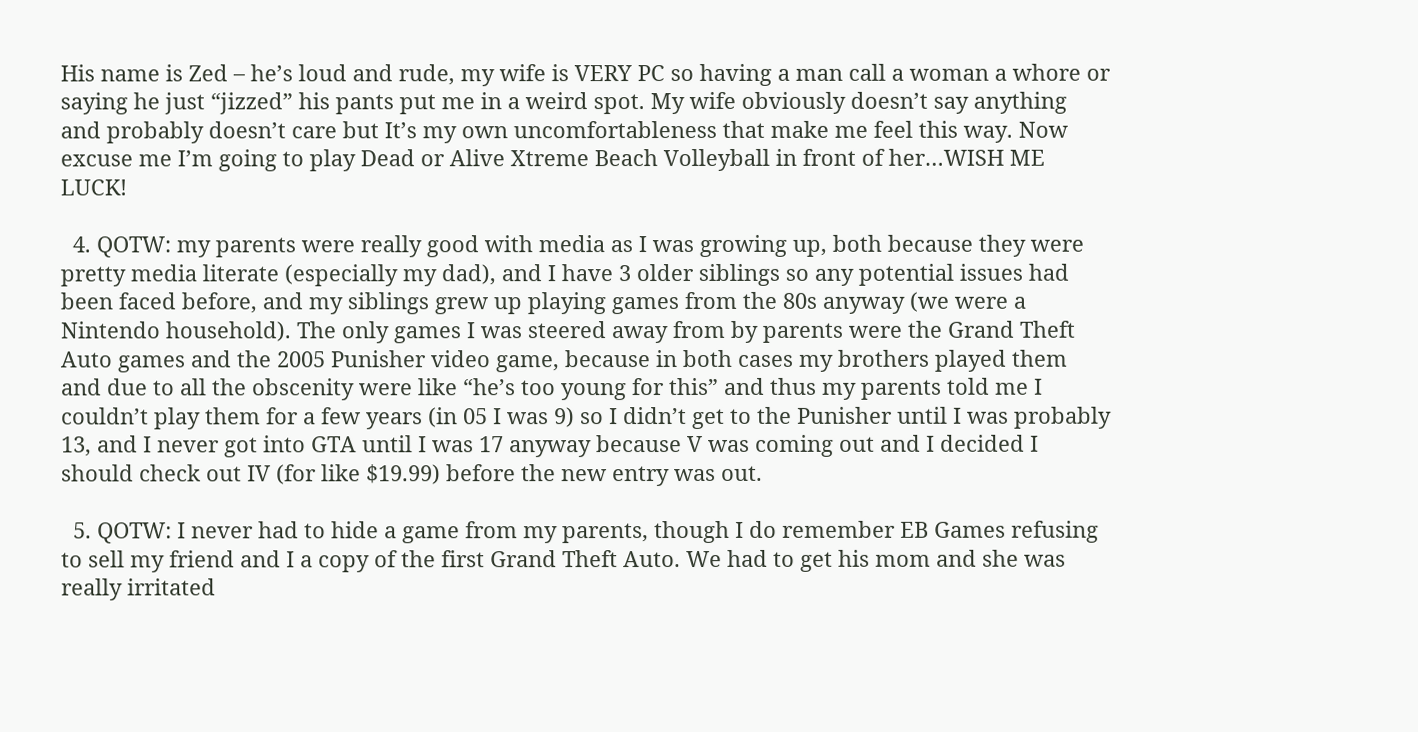His name is Zed – he’s loud and rude, my wife is VERY PC so having a man call a woman a whore or saying he just “jizzed” his pants put me in a weird spot. My wife obviously doesn’t say anything and probably doesn’t care but It’s my own uncomfortableness that make me feel this way. Now excuse me I’m going to play Dead or Alive Xtreme Beach Volleyball in front of her…WISH ME LUCK!

  4. QOTW: my parents were really good with media as I was growing up, both because they were pretty media literate (especially my dad), and I have 3 older siblings so any potential issues had been faced before, and my siblings grew up playing games from the 80s anyway (we were a Nintendo household). The only games I was steered away from by parents were the Grand Theft Auto games and the 2005 Punisher video game, because in both cases my brothers played them and due to all the obscenity were like “he’s too young for this” and thus my parents told me I couldn’t play them for a few years (in 05 I was 9) so I didn’t get to the Punisher until I was probably 13, and I never got into GTA until I was 17 anyway because V was coming out and I decided I should check out IV (for like $19.99) before the new entry was out.

  5. QOTW: I never had to hide a game from my parents, though I do remember EB Games refusing to sell my friend and I a copy of the first Grand Theft Auto. We had to get his mom and she was really irritated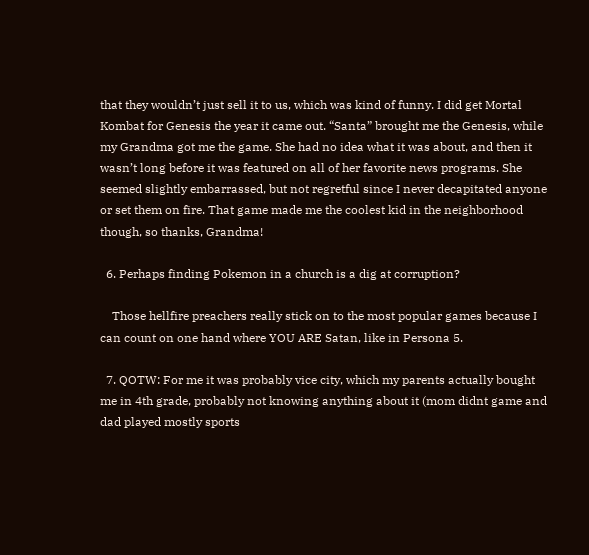that they wouldn’t just sell it to us, which was kind of funny. I did get Mortal Kombat for Genesis the year it came out. “Santa” brought me the Genesis, while my Grandma got me the game. She had no idea what it was about, and then it wasn’t long before it was featured on all of her favorite news programs. She seemed slightly embarrassed, but not regretful since I never decapitated anyone or set them on fire. That game made me the coolest kid in the neighborhood though, so thanks, Grandma!

  6. Perhaps finding Pokemon in a church is a dig at corruption?

    Those hellfire preachers really stick on to the most popular games because I can count on one hand where YOU ARE Satan, like in Persona 5.

  7. QOTW: For me it was probably vice city, which my parents actually bought me in 4th grade, probably not knowing anything about it (mom didnt game and dad played mostly sports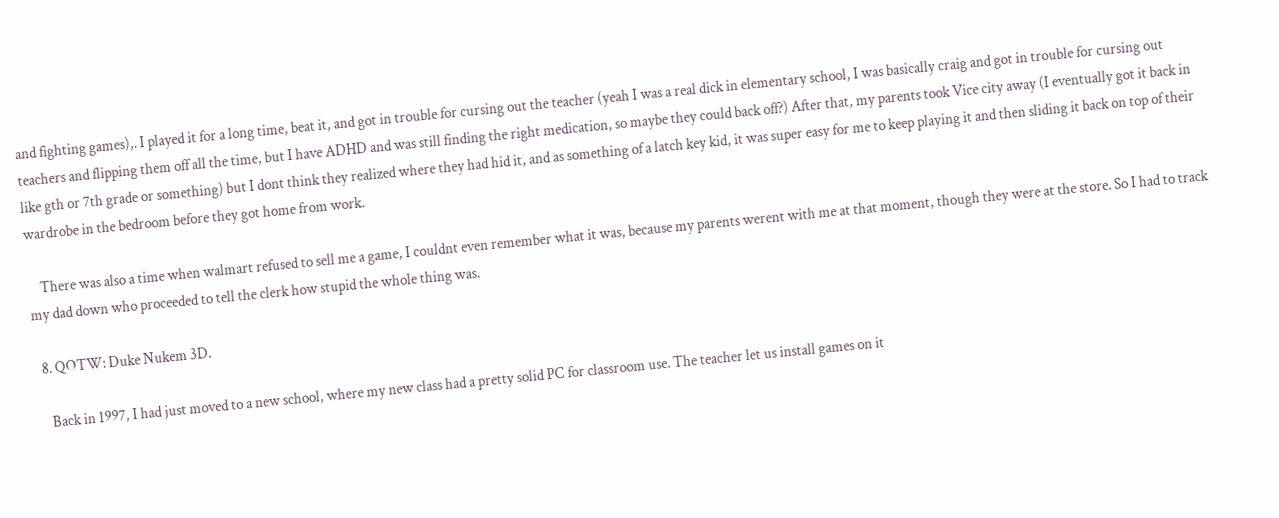and fighting games),. I played it for a long time, beat it, and got in trouble for cursing out the teacher (yeah I was a real dick in elementary school, I was basically craig and got in trouble for cursing out teachers and flipping them off all the time, but I have ADHD and was still finding the right medication, so maybe they could back off?) After that, my parents took Vice city away (I eventually got it back in like gth or 7th grade or something) but I dont think they realized where they had hid it, and as something of a latch key kid, it was super easy for me to keep playing it and then sliding it back on top of their wardrobe in the bedroom before they got home from work.

    There was also a time when walmart refused to sell me a game, I couldnt even remember what it was, because my parents werent with me at that moment, though they were at the store. So I had to track my dad down who proceeded to tell the clerk how stupid the whole thing was.

  8. QOTW: Duke Nukem 3D.

    Back in 1997, I had just moved to a new school, where my new class had a pretty solid PC for classroom use. The teacher let us install games on it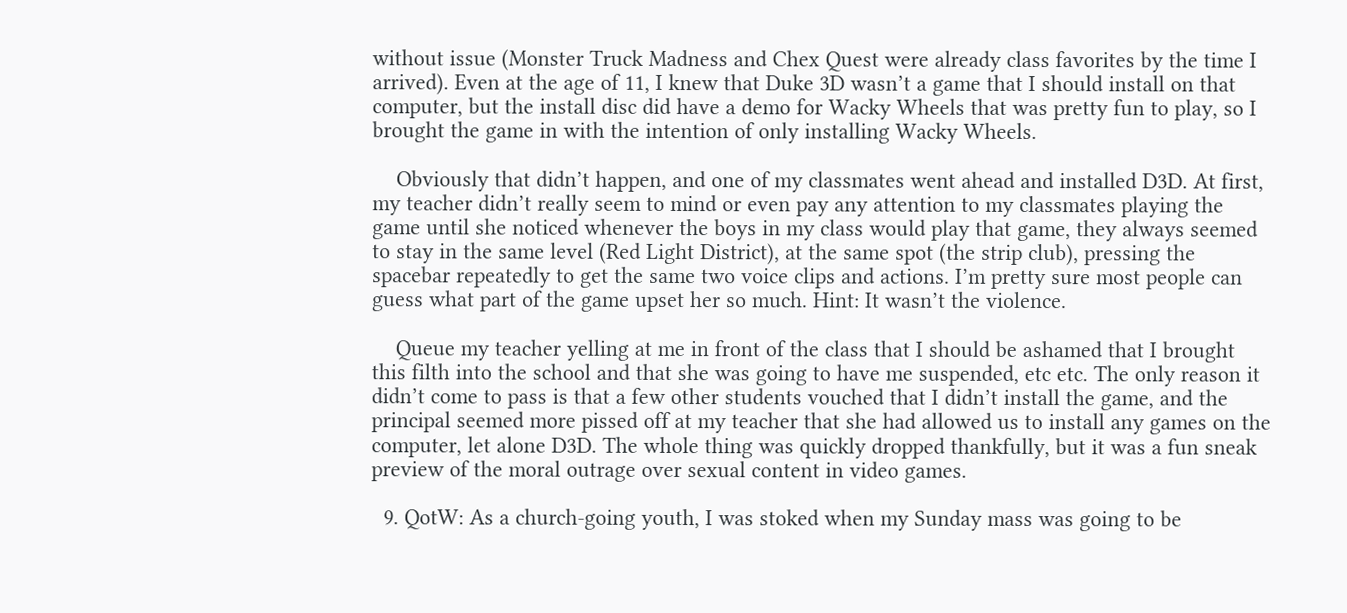without issue (Monster Truck Madness and Chex Quest were already class favorites by the time I arrived). Even at the age of 11, I knew that Duke 3D wasn’t a game that I should install on that computer, but the install disc did have a demo for Wacky Wheels that was pretty fun to play, so I brought the game in with the intention of only installing Wacky Wheels.

    Obviously that didn’t happen, and one of my classmates went ahead and installed D3D. At first, my teacher didn’t really seem to mind or even pay any attention to my classmates playing the game until she noticed whenever the boys in my class would play that game, they always seemed to stay in the same level (Red Light District), at the same spot (the strip club), pressing the spacebar repeatedly to get the same two voice clips and actions. I’m pretty sure most people can guess what part of the game upset her so much. Hint: It wasn’t the violence.

    Queue my teacher yelling at me in front of the class that I should be ashamed that I brought this filth into the school and that she was going to have me suspended, etc etc. The only reason it didn’t come to pass is that a few other students vouched that I didn’t install the game, and the principal seemed more pissed off at my teacher that she had allowed us to install any games on the computer, let alone D3D. The whole thing was quickly dropped thankfully, but it was a fun sneak preview of the moral outrage over sexual content in video games.

  9. QotW: As a church-going youth, I was stoked when my Sunday mass was going to be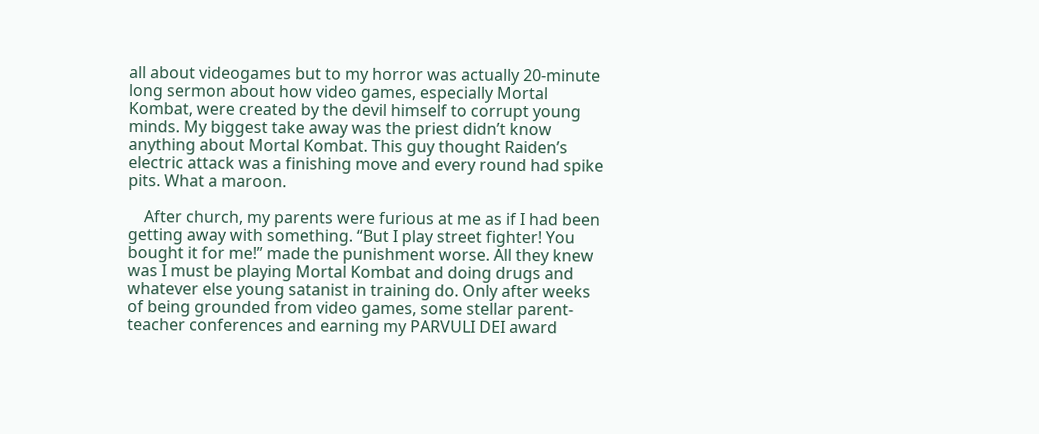all about videogames but to my horror was actually 20-minute long sermon about how video games, especially Mortal Kombat, were created by the devil himself to corrupt young minds. My biggest take away was the priest didn’t know anything about Mortal Kombat. This guy thought Raiden’s electric attack was a finishing move and every round had spike pits. What a maroon.

    After church, my parents were furious at me as if I had been getting away with something. “But I play street fighter! You bought it for me!” made the punishment worse. All they knew was I must be playing Mortal Kombat and doing drugs and whatever else young satanist in training do. Only after weeks of being grounded from video games, some stellar parent-teacher conferences and earning my PARVULI DEI award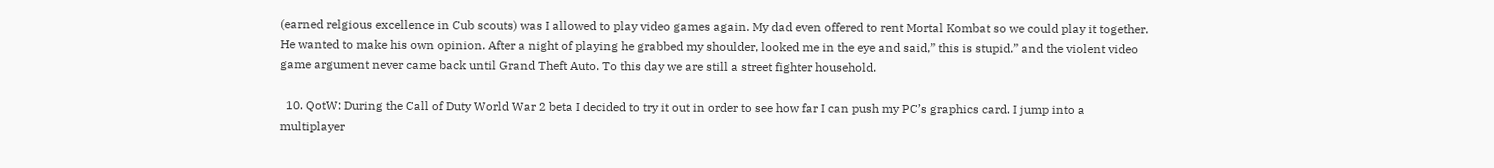(earned relgious excellence in Cub scouts) was I allowed to play video games again. My dad even offered to rent Mortal Kombat so we could play it together. He wanted to make his own opinion. After a night of playing he grabbed my shoulder, looked me in the eye and said,” this is stupid.” and the violent video game argument never came back until Grand Theft Auto. To this day we are still a street fighter household.

  10. QotW: During the Call of Duty World War 2 beta I decided to try it out in order to see how far I can push my PC’s graphics card. I jump into a multiplayer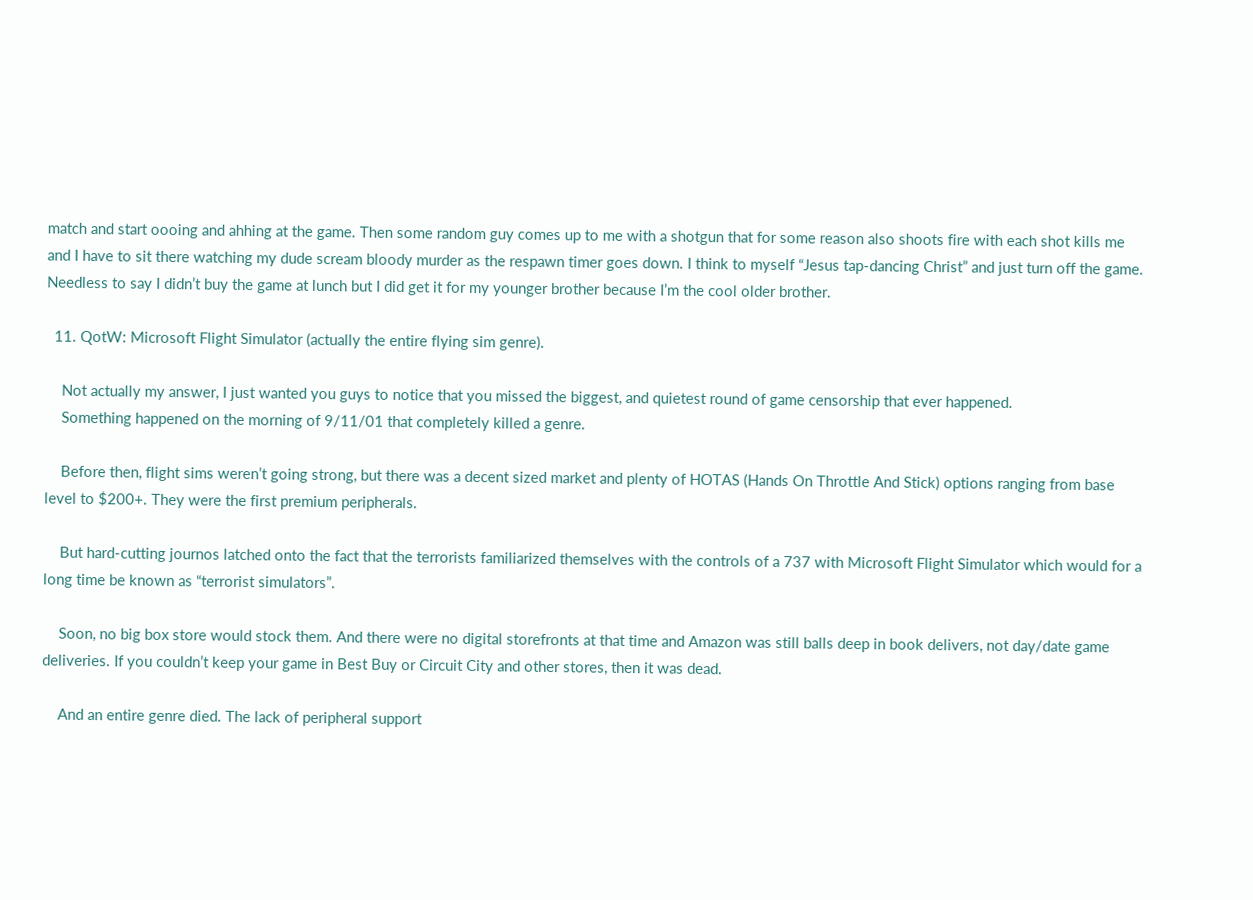match and start oooing and ahhing at the game. Then some random guy comes up to me with a shotgun that for some reason also shoots fire with each shot kills me and I have to sit there watching my dude scream bloody murder as the respawn timer goes down. I think to myself “Jesus tap-dancing Christ” and just turn off the game. Needless to say I didn’t buy the game at lunch but I did get it for my younger brother because I’m the cool older brother.

  11. QotW: Microsoft Flight Simulator (actually the entire flying sim genre).

    Not actually my answer, I just wanted you guys to notice that you missed the biggest, and quietest round of game censorship that ever happened.
    Something happened on the morning of 9/11/01 that completely killed a genre.

    Before then, flight sims weren’t going strong, but there was a decent sized market and plenty of HOTAS (Hands On Throttle And Stick) options ranging from base level to $200+. They were the first premium peripherals.

    But hard-cutting journos latched onto the fact that the terrorists familiarized themselves with the controls of a 737 with Microsoft Flight Simulator which would for a long time be known as “terrorist simulators”.

    Soon, no big box store would stock them. And there were no digital storefronts at that time and Amazon was still balls deep in book delivers, not day/date game deliveries. If you couldn’t keep your game in Best Buy or Circuit City and other stores, then it was dead.

    And an entire genre died. The lack of peripheral support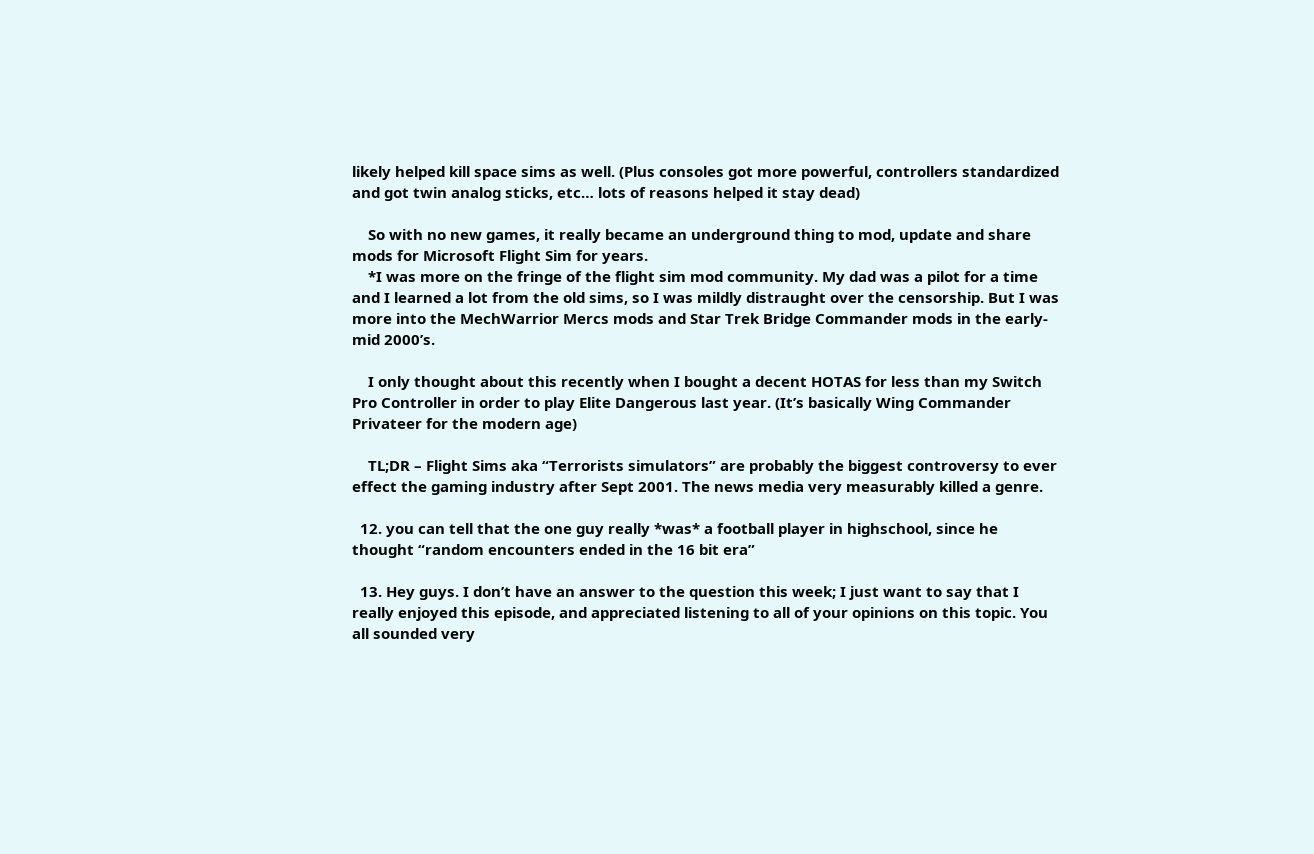likely helped kill space sims as well. (Plus consoles got more powerful, controllers standardized and got twin analog sticks, etc… lots of reasons helped it stay dead)

    So with no new games, it really became an underground thing to mod, update and share mods for Microsoft Flight Sim for years.
    *I was more on the fringe of the flight sim mod community. My dad was a pilot for a time and I learned a lot from the old sims, so I was mildly distraught over the censorship. But I was more into the MechWarrior Mercs mods and Star Trek Bridge Commander mods in the early-mid 2000’s.

    I only thought about this recently when I bought a decent HOTAS for less than my Switch Pro Controller in order to play Elite Dangerous last year. (It’s basically Wing Commander Privateer for the modern age)

    TL;DR – Flight Sims aka “Terrorists simulators” are probably the biggest controversy to ever effect the gaming industry after Sept 2001. The news media very measurably killed a genre.

  12. you can tell that the one guy really *was* a football player in highschool, since he thought “random encounters ended in the 16 bit era”

  13. Hey guys. I don’t have an answer to the question this week; I just want to say that I really enjoyed this episode, and appreciated listening to all of your opinions on this topic. You all sounded very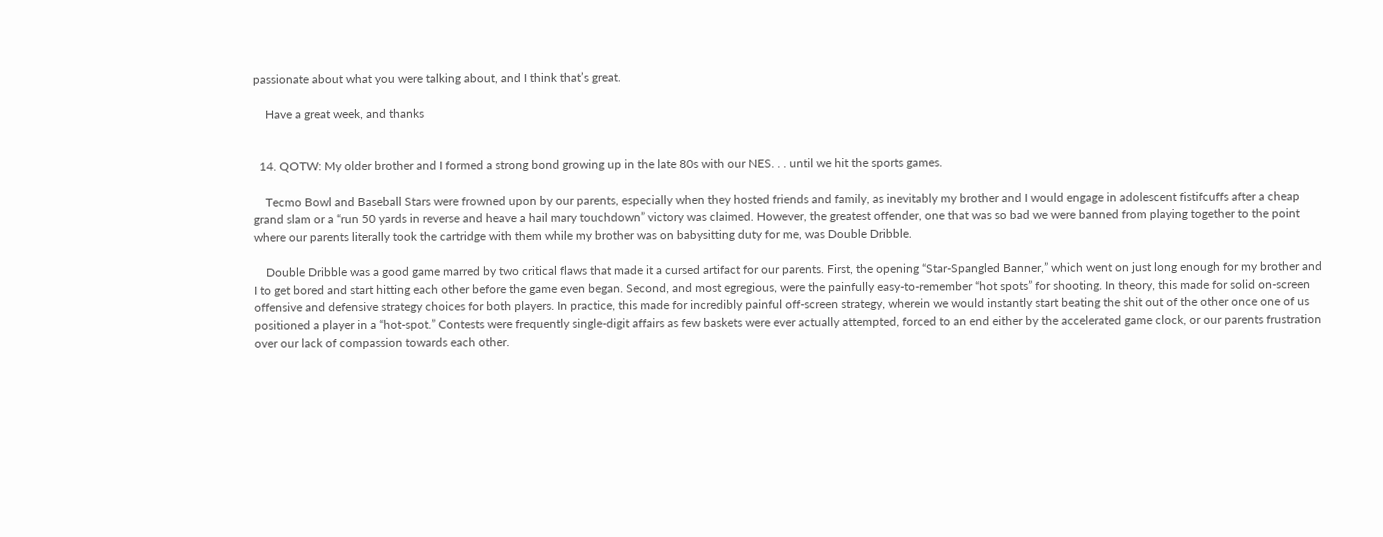passionate about what you were talking about, and I think that’s great.

    Have a great week, and thanks


  14. QOTW: My older brother and I formed a strong bond growing up in the late 80s with our NES. . . until we hit the sports games.

    Tecmo Bowl and Baseball Stars were frowned upon by our parents, especially when they hosted friends and family, as inevitably my brother and I would engage in adolescent fistifcuffs after a cheap grand slam or a “run 50 yards in reverse and heave a hail mary touchdown” victory was claimed. However, the greatest offender, one that was so bad we were banned from playing together to the point where our parents literally took the cartridge with them while my brother was on babysitting duty for me, was Double Dribble.

    Double Dribble was a good game marred by two critical flaws that made it a cursed artifact for our parents. First, the opening “Star-Spangled Banner,” which went on just long enough for my brother and I to get bored and start hitting each other before the game even began. Second, and most egregious, were the painfully easy-to-remember “hot spots” for shooting. In theory, this made for solid on-screen offensive and defensive strategy choices for both players. In practice, this made for incredibly painful off-screen strategy, wherein we would instantly start beating the shit out of the other once one of us positioned a player in a “hot-spot.” Contests were frequently single-digit affairs as few baskets were ever actually attempted, forced to an end either by the accelerated game clock, or our parents frustration over our lack of compassion towards each other.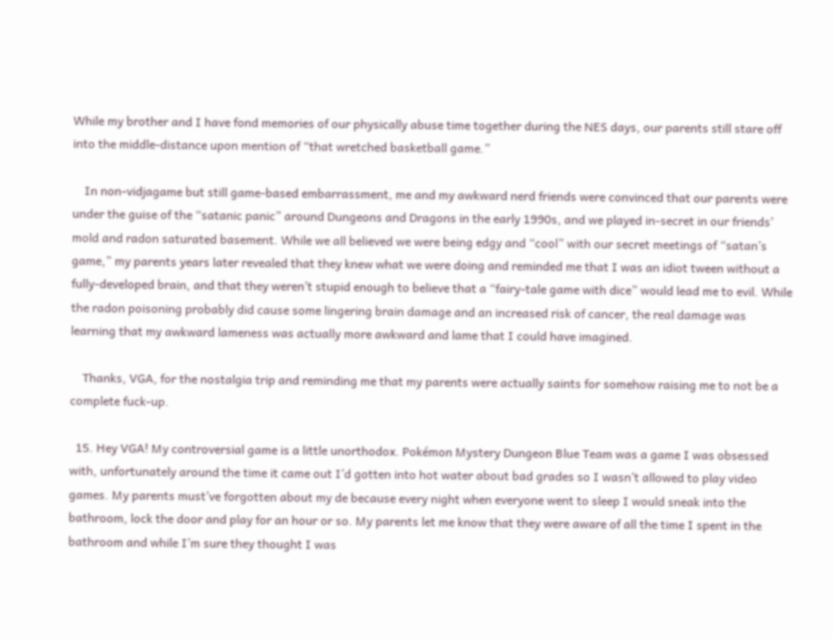While my brother and I have fond memories of our physically abuse time together during the NES days, our parents still stare off into the middle-distance upon mention of “that wretched basketball game.”

    In non-vidjagame but still game-based embarrassment, me and my awkward nerd friends were convinced that our parents were under the guise of the “satanic panic” around Dungeons and Dragons in the early 1990s, and we played in-secret in our friends’ mold and radon saturated basement. While we all believed we were being edgy and “cool” with our secret meetings of “satan’s game,” my parents years later revealed that they knew what we were doing and reminded me that I was an idiot tween without a fully-developed brain, and that they weren’t stupid enough to believe that a “fairy-tale game with dice” would lead me to evil. While the radon poisoning probably did cause some lingering brain damage and an increased risk of cancer, the real damage was learning that my awkward lameness was actually more awkward and lame that I could have imagined.

    Thanks, VGA, for the nostalgia trip and reminding me that my parents were actually saints for somehow raising me to not be a complete fuck-up.

  15. Hey VGA! My controversial game is a little unorthodox. Pokémon Mystery Dungeon Blue Team was a game I was obsessed with, unfortunately around the time it came out I’d gotten into hot water about bad grades so I wasn’t allowed to play video games. My parents must’ve forgotten about my de because every night when everyone went to sleep I would sneak into the bathroom, lock the door and play for an hour or so. My parents let me know that they were aware of all the time I spent in the bathroom and while I’m sure they thought I was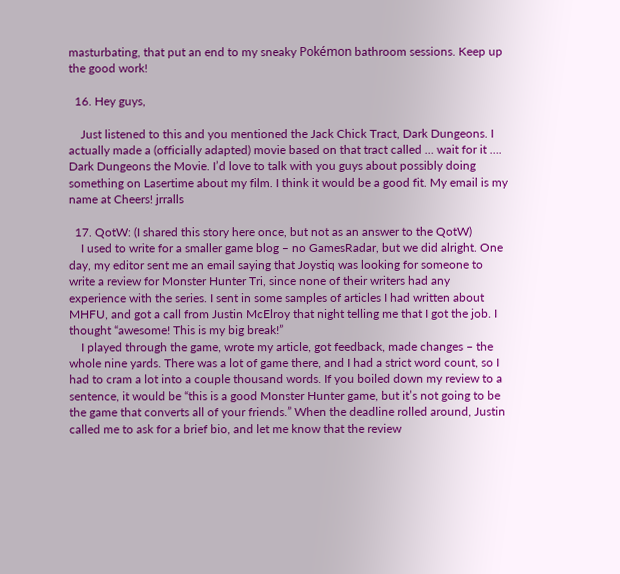masturbating, that put an end to my sneaky Pokémon bathroom sessions. Keep up the good work!

  16. Hey guys,

    Just listened to this and you mentioned the Jack Chick Tract, Dark Dungeons. I actually made a (officially adapted) movie based on that tract called … wait for it …. Dark Dungeons the Movie. I’d love to talk with you guys about possibly doing something on Lasertime about my film. I think it would be a good fit. My email is my name at Cheers! jrralls

  17. QotW: (I shared this story here once, but not as an answer to the QotW)
    I used to write for a smaller game blog – no GamesRadar, but we did alright. One day, my editor sent me an email saying that Joystiq was looking for someone to write a review for Monster Hunter Tri, since none of their writers had any experience with the series. I sent in some samples of articles I had written about MHFU, and got a call from Justin McElroy that night telling me that I got the job. I thought “awesome! This is my big break!”
    I played through the game, wrote my article, got feedback, made changes – the whole nine yards. There was a lot of game there, and I had a strict word count, so I had to cram a lot into a couple thousand words. If you boiled down my review to a sentence, it would be “this is a good Monster Hunter game, but it’s not going to be the game that converts all of your friends.” When the deadline rolled around, Justin called me to ask for a brief bio, and let me know that the review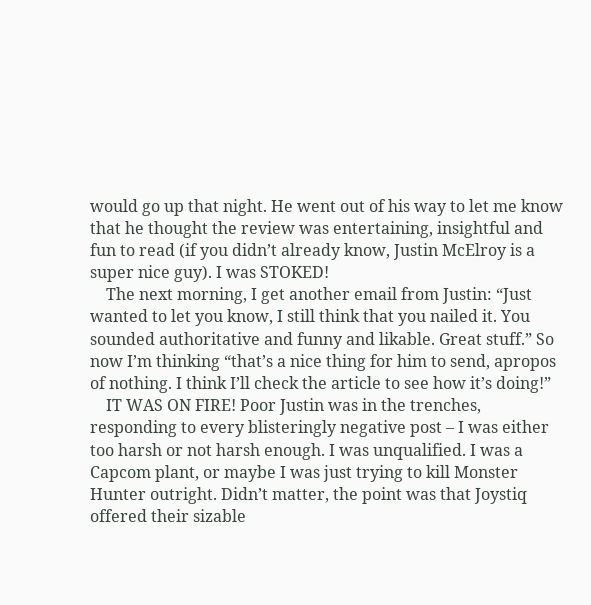would go up that night. He went out of his way to let me know that he thought the review was entertaining, insightful and fun to read (if you didn’t already know, Justin McElroy is a super nice guy). I was STOKED!
    The next morning, I get another email from Justin: “Just wanted to let you know, I still think that you nailed it. You sounded authoritative and funny and likable. Great stuff.” So now I’m thinking “that’s a nice thing for him to send, apropos of nothing. I think I’ll check the article to see how it’s doing!”
    IT WAS ON FIRE! Poor Justin was in the trenches, responding to every blisteringly negative post – I was either too harsh or not harsh enough. I was unqualified. I was a Capcom plant, or maybe I was just trying to kill Monster Hunter outright. Didn’t matter, the point was that Joystiq offered their sizable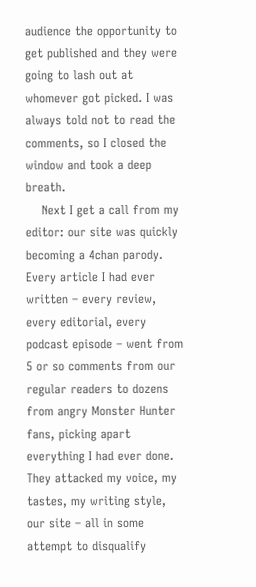audience the opportunity to get published and they were going to lash out at whomever got picked. I was always told not to read the comments, so I closed the window and took a deep breath.
    Next I get a call from my editor: our site was quickly becoming a 4chan parody. Every article I had ever written – every review, every editorial, every podcast episode – went from 5 or so comments from our regular readers to dozens from angry Monster Hunter fans, picking apart everything I had ever done. They attacked my voice, my tastes, my writing style, our site – all in some attempt to disqualify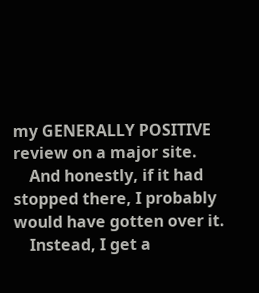my GENERALLY POSITIVE review on a major site.
    And honestly, if it had stopped there, I probably would have gotten over it.
    Instead, I get a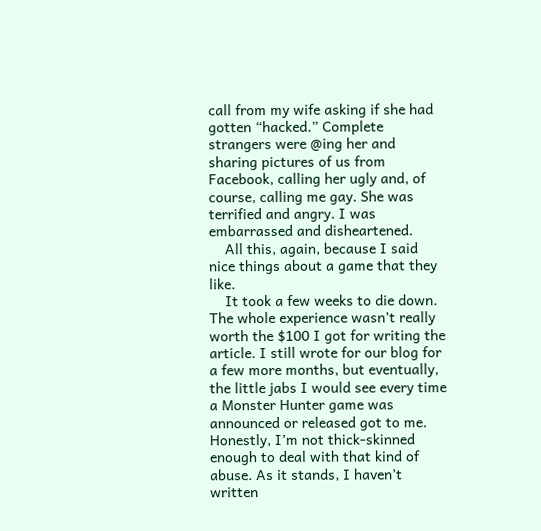call from my wife asking if she had gotten “hacked.” Complete strangers were @ing her and sharing pictures of us from Facebook, calling her ugly and, of course, calling me gay. She was terrified and angry. I was embarrassed and disheartened.
    All this, again, because I said nice things about a game that they like.
    It took a few weeks to die down. The whole experience wasn’t really worth the $100 I got for writing the article. I still wrote for our blog for a few more months, but eventually, the little jabs I would see every time a Monster Hunter game was announced or released got to me. Honestly, I’m not thick-skinned enough to deal with that kind of abuse. As it stands, I haven’t written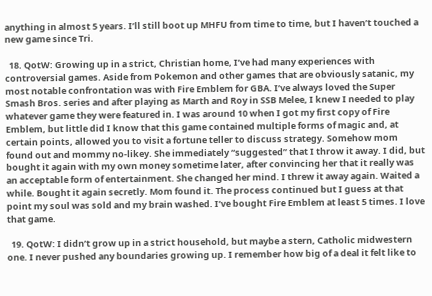anything in almost 5 years. I’ll still boot up MHFU from time to time, but I haven’t touched a new game since Tri.

  18. QotW: Growing up in a strict, Christian home, I’ve had many experiences with controversial games. Aside from Pokemon and other games that are obviously satanic, my most notable confrontation was with Fire Emblem for GBA. I’ve always loved the Super Smash Bros. series and after playing as Marth and Roy in SSB Melee, I knew I needed to play whatever game they were featured in. I was around 10 when I got my first copy of Fire Emblem, but little did I know that this game contained multiple forms of magic and, at certain points, allowed you to visit a fortune teller to discuss strategy. Somehow mom found out and mommy no-likey. She immediately “suggested” that I throw it away. I did, but bought it again with my own money sometime later, after convincing her that it really was an acceptable form of entertainment. She changed her mind. I threw it away again. Waited a while. Bought it again secretly. Mom found it. The process continued but I guess at that point my soul was sold and my brain washed. I’ve bought Fire Emblem at least 5 times. I love that game.

  19. QotW: I didn’t grow up in a strict household, but maybe a stern, Catholic midwestern one. I never pushed any boundaries growing up. I remember how big of a deal it felt like to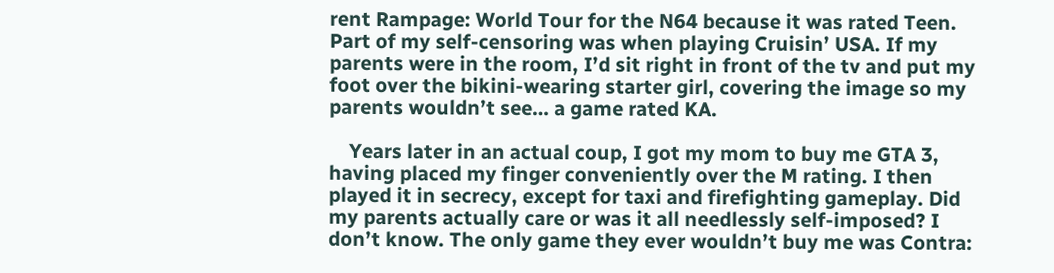rent Rampage: World Tour for the N64 because it was rated Teen. Part of my self-censoring was when playing Cruisin’ USA. If my parents were in the room, I’d sit right in front of the tv and put my foot over the bikini-wearing starter girl, covering the image so my parents wouldn’t see… a game rated KA.

    Years later in an actual coup, I got my mom to buy me GTA 3, having placed my finger conveniently over the M rating. I then played it in secrecy, except for taxi and firefighting gameplay. Did my parents actually care or was it all needlessly self-imposed? I don’t know. The only game they ever wouldn’t buy me was Contra: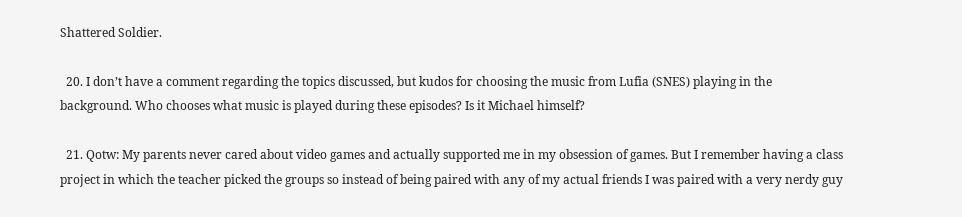Shattered Soldier.

  20. I don’t have a comment regarding the topics discussed, but kudos for choosing the music from Lufia (SNES) playing in the background. Who chooses what music is played during these episodes? Is it Michael himself?

  21. Qotw: My parents never cared about video games and actually supported me in my obsession of games. But I remember having a class project in which the teacher picked the groups so instead of being paired with any of my actual friends I was paired with a very nerdy guy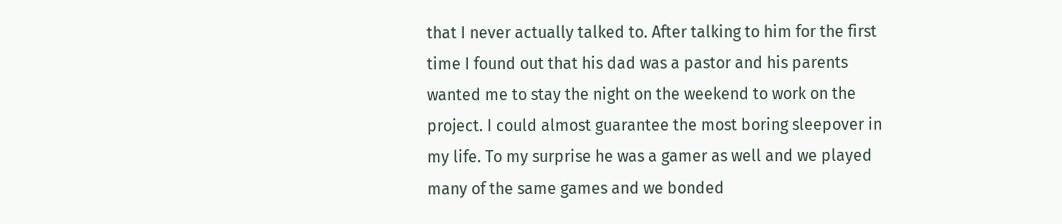that I never actually talked to. After talking to him for the first time I found out that his dad was a pastor and his parents wanted me to stay the night on the weekend to work on the project. I could almost guarantee the most boring sleepover in my life. To my surprise he was a gamer as well and we played many of the same games and we bonded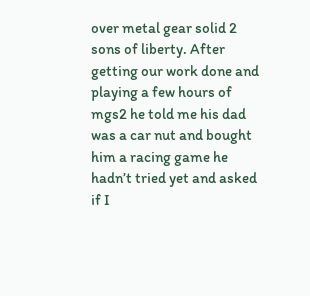over metal gear solid 2 sons of liberty. After getting our work done and playing a few hours of mgs2 he told me his dad was a car nut and bought him a racing game he hadn’t tried yet and asked if I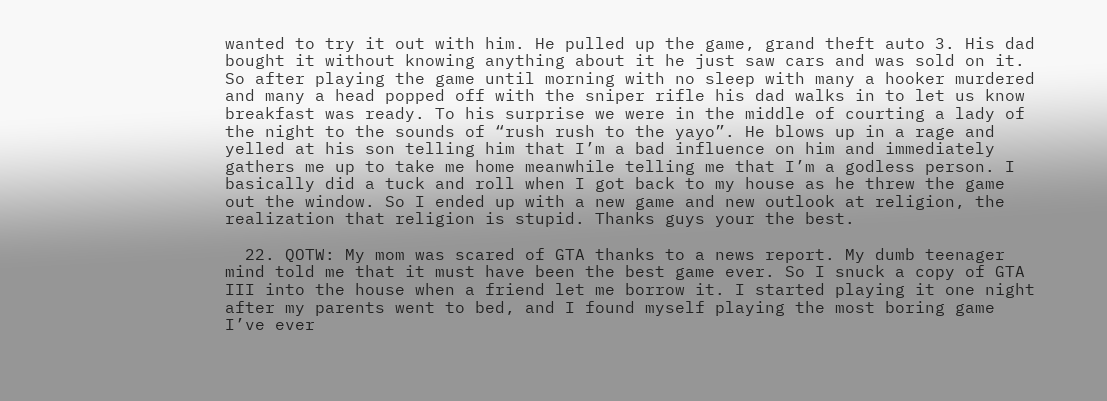wanted to try it out with him. He pulled up the game, grand theft auto 3. His dad bought it without knowing anything about it he just saw cars and was sold on it. So after playing the game until morning with no sleep with many a hooker murdered and many a head popped off with the sniper rifle his dad walks in to let us know breakfast was ready. To his surprise we were in the middle of courting a lady of the night to the sounds of “rush rush to the yayo”. He blows up in a rage and yelled at his son telling him that I’m a bad influence on him and immediately gathers me up to take me home meanwhile telling me that I’m a godless person. I basically did a tuck and roll when I got back to my house as he threw the game out the window. So I ended up with a new game and new outlook at religion, the realization that religion is stupid. Thanks guys your the best.

  22. QOTW: My mom was scared of GTA thanks to a news report. My dumb teenager mind told me that it must have been the best game ever. So I snuck a copy of GTA III into the house when a friend let me borrow it. I started playing it one night after my parents went to bed, and I found myself playing the most boring game I’ve ever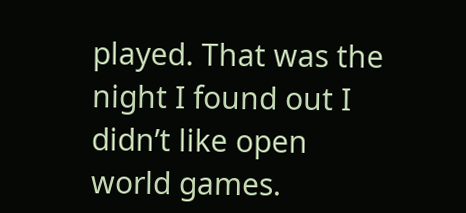played. That was the night I found out I didn’t like open world games.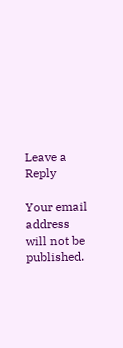Leave a Reply

Your email address will not be published.